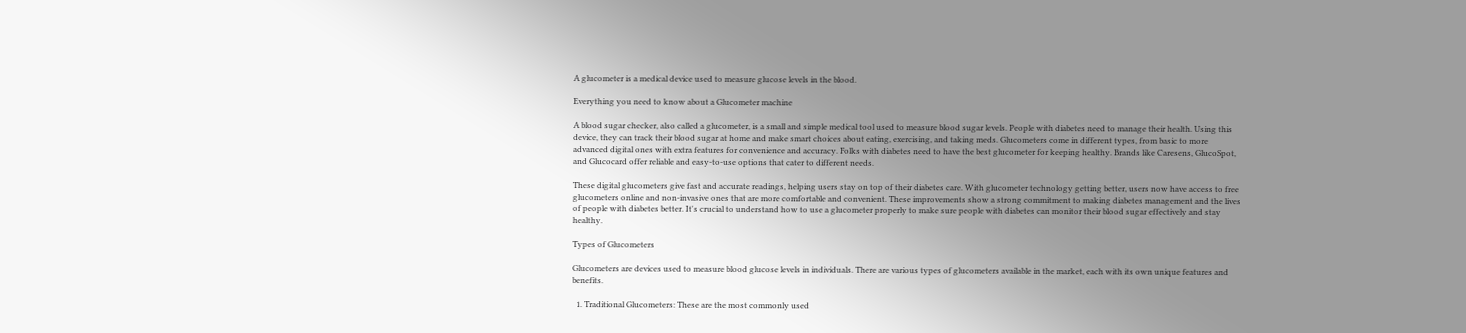A glucometer is a medical device used to measure glucose levels in the blood.

Everything you need to know about a Glucometer machine

A blood sugar checker, also called a glucometer, is a small and simple medical tool used to measure blood sugar levels. People with diabetes need to manage their health. Using this device, they can track their blood sugar at home and make smart choices about eating, exercising, and taking meds. Glucometers come in different types, from basic to more advanced digital ones with extra features for convenience and accuracy. Folks with diabetes need to have the best glucometer for keeping healthy. Brands like Caresens, GlucoSpot, and Glucocard offer reliable and easy-to-use options that cater to different needs.

These digital glucometers give fast and accurate readings, helping users stay on top of their diabetes care. With glucometer technology getting better, users now have access to free glucometers online and non-invasive ones that are more comfortable and convenient. These improvements show a strong commitment to making diabetes management and the lives of people with diabetes better. It's crucial to understand how to use a glucometer properly to make sure people with diabetes can monitor their blood sugar effectively and stay healthy.

Types of Glucometers

Glucometers are devices used to measure blood glucose levels in individuals. There are various types of glucometers available in the market, each with its own unique features and benefits.

  1. Traditional Glucometers: These are the most commonly used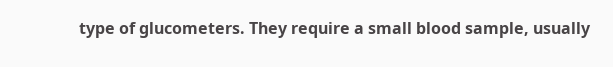type of glucometers. They require a small blood sample, usually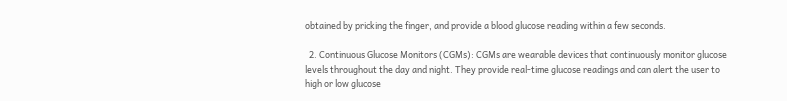obtained by pricking the finger, and provide a blood glucose reading within a few seconds.

  2. Continuous Glucose Monitors (CGMs): CGMs are wearable devices that continuously monitor glucose levels throughout the day and night. They provide real-time glucose readings and can alert the user to high or low glucose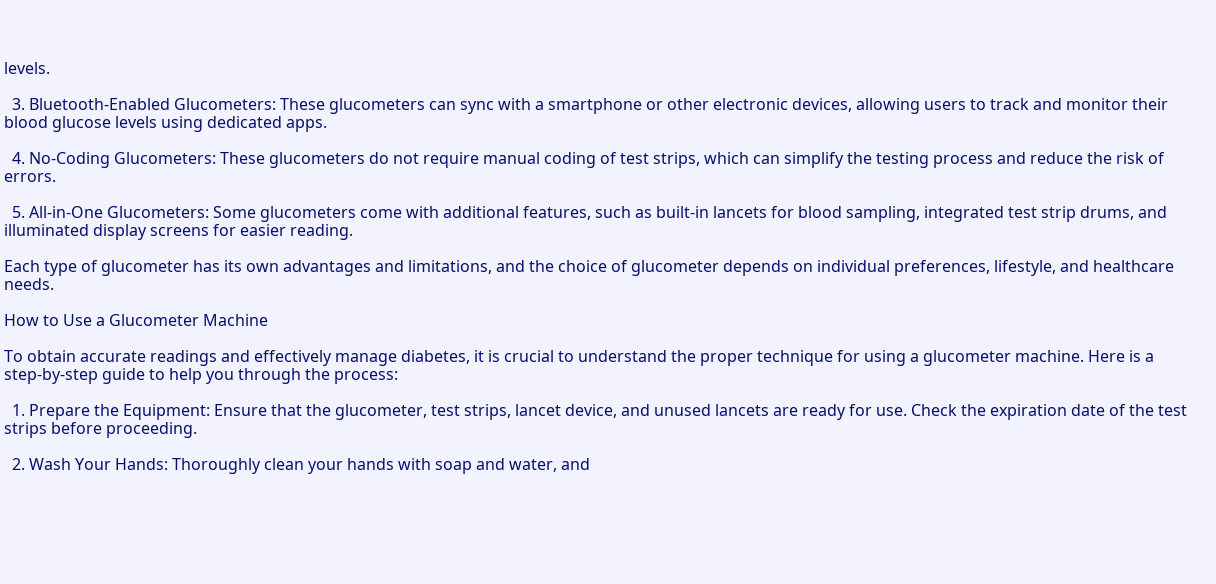levels.

  3. Bluetooth-Enabled Glucometers: These glucometers can sync with a smartphone or other electronic devices, allowing users to track and monitor their blood glucose levels using dedicated apps.

  4. No-Coding Glucometers: These glucometers do not require manual coding of test strips, which can simplify the testing process and reduce the risk of errors.

  5. All-in-One Glucometers: Some glucometers come with additional features, such as built-in lancets for blood sampling, integrated test strip drums, and illuminated display screens for easier reading.

Each type of glucometer has its own advantages and limitations, and the choice of glucometer depends on individual preferences, lifestyle, and healthcare needs.

How to Use a Glucometer Machine

To obtain accurate readings and effectively manage diabetes, it is crucial to understand the proper technique for using a glucometer machine. Here is a step-by-step guide to help you through the process:

  1. Prepare the Equipment: Ensure that the glucometer, test strips, lancet device, and unused lancets are ready for use. Check the expiration date of the test strips before proceeding.

  2. Wash Your Hands: Thoroughly clean your hands with soap and water, and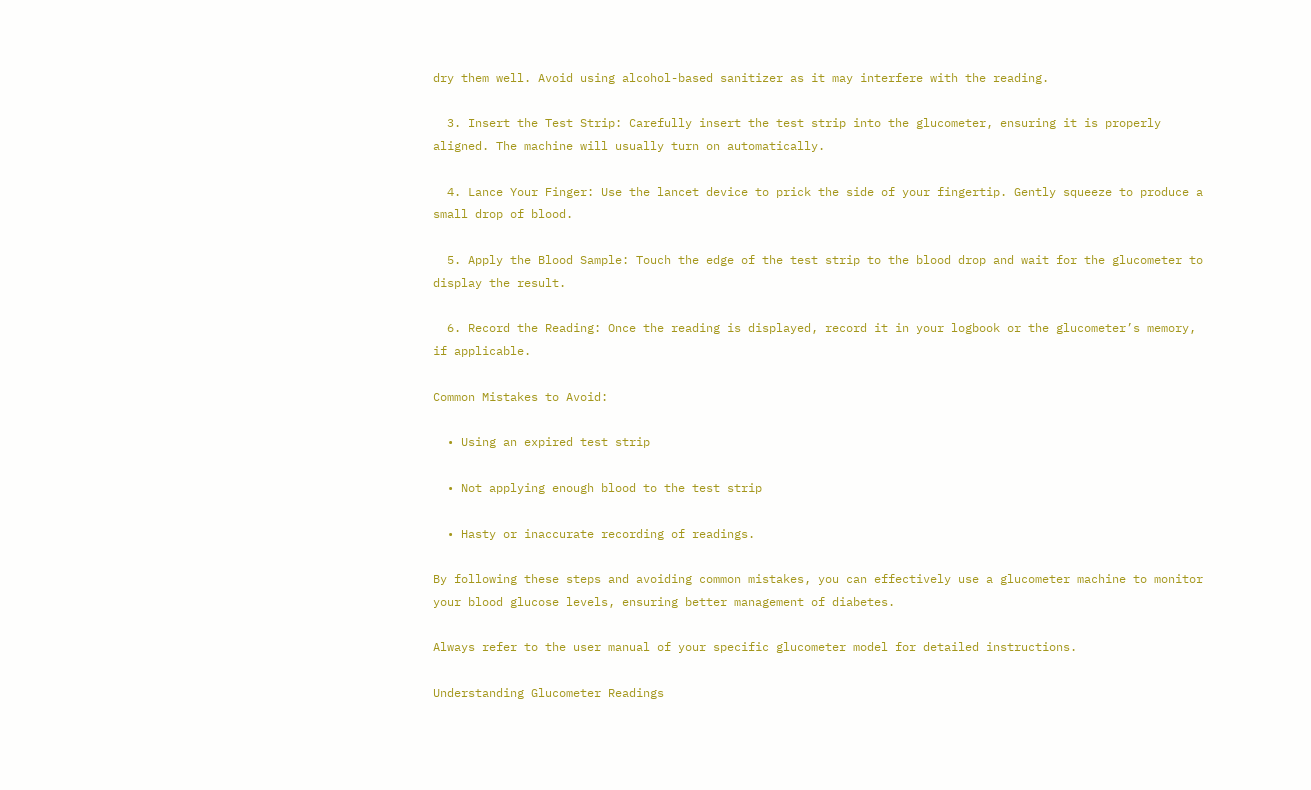dry them well. Avoid using alcohol-based sanitizer as it may interfere with the reading.

  3. Insert the Test Strip: Carefully insert the test strip into the glucometer, ensuring it is properly aligned. The machine will usually turn on automatically.

  4. Lance Your Finger: Use the lancet device to prick the side of your fingertip. Gently squeeze to produce a small drop of blood.

  5. Apply the Blood Sample: Touch the edge of the test strip to the blood drop and wait for the glucometer to display the result.

  6. Record the Reading: Once the reading is displayed, record it in your logbook or the glucometer’s memory, if applicable.

Common Mistakes to Avoid:

  • Using an expired test strip

  • Not applying enough blood to the test strip

  • Hasty or inaccurate recording of readings.

By following these steps and avoiding common mistakes, you can effectively use a glucometer machine to monitor your blood glucose levels, ensuring better management of diabetes.

Always refer to the user manual of your specific glucometer model for detailed instructions.

Understanding Glucometer Readings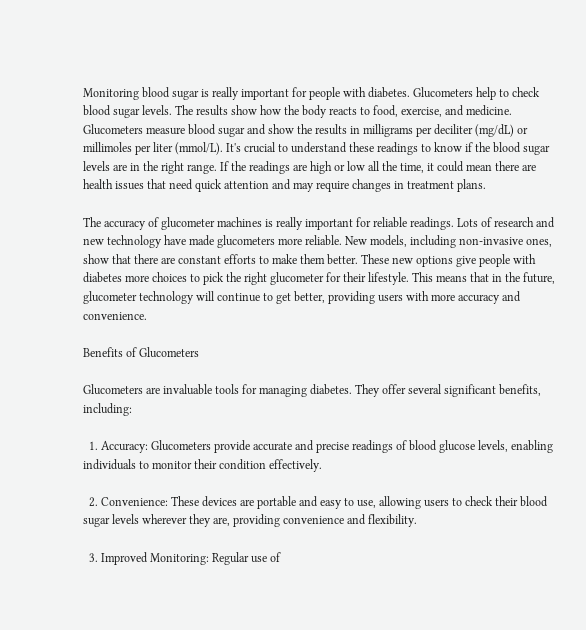Monitoring blood sugar is really important for people with diabetes. Glucometers help to check blood sugar levels. The results show how the body reacts to food, exercise, and medicine. Glucometers measure blood sugar and show the results in milligrams per deciliter (mg/dL) or millimoles per liter (mmol/L). It's crucial to understand these readings to know if the blood sugar levels are in the right range. If the readings are high or low all the time, it could mean there are health issues that need quick attention and may require changes in treatment plans.

The accuracy of glucometer machines is really important for reliable readings. Lots of research and new technology have made glucometers more reliable. New models, including non-invasive ones, show that there are constant efforts to make them better. These new options give people with diabetes more choices to pick the right glucometer for their lifestyle. This means that in the future, glucometer technology will continue to get better, providing users with more accuracy and convenience.

Benefits of Glucometers

Glucometers are invaluable tools for managing diabetes. They offer several significant benefits, including:

  1. Accuracy: Glucometers provide accurate and precise readings of blood glucose levels, enabling individuals to monitor their condition effectively.

  2. Convenience: These devices are portable and easy to use, allowing users to check their blood sugar levels wherever they are, providing convenience and flexibility.

  3. Improved Monitoring: Regular use of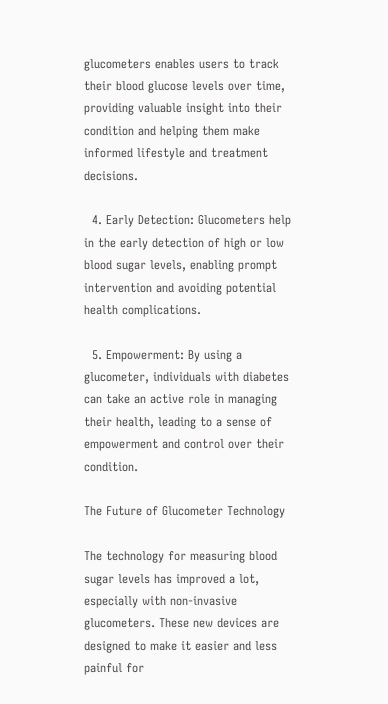glucometers enables users to track their blood glucose levels over time, providing valuable insight into their condition and helping them make informed lifestyle and treatment decisions.

  4. Early Detection: Glucometers help in the early detection of high or low blood sugar levels, enabling prompt intervention and avoiding potential health complications.

  5. Empowerment: By using a glucometer, individuals with diabetes can take an active role in managing their health, leading to a sense of empowerment and control over their condition.

The Future of Glucometer Technology

The technology for measuring blood sugar levels has improved a lot, especially with non-invasive glucometers. These new devices are designed to make it easier and less painful for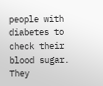people with diabetes to check their blood sugar. They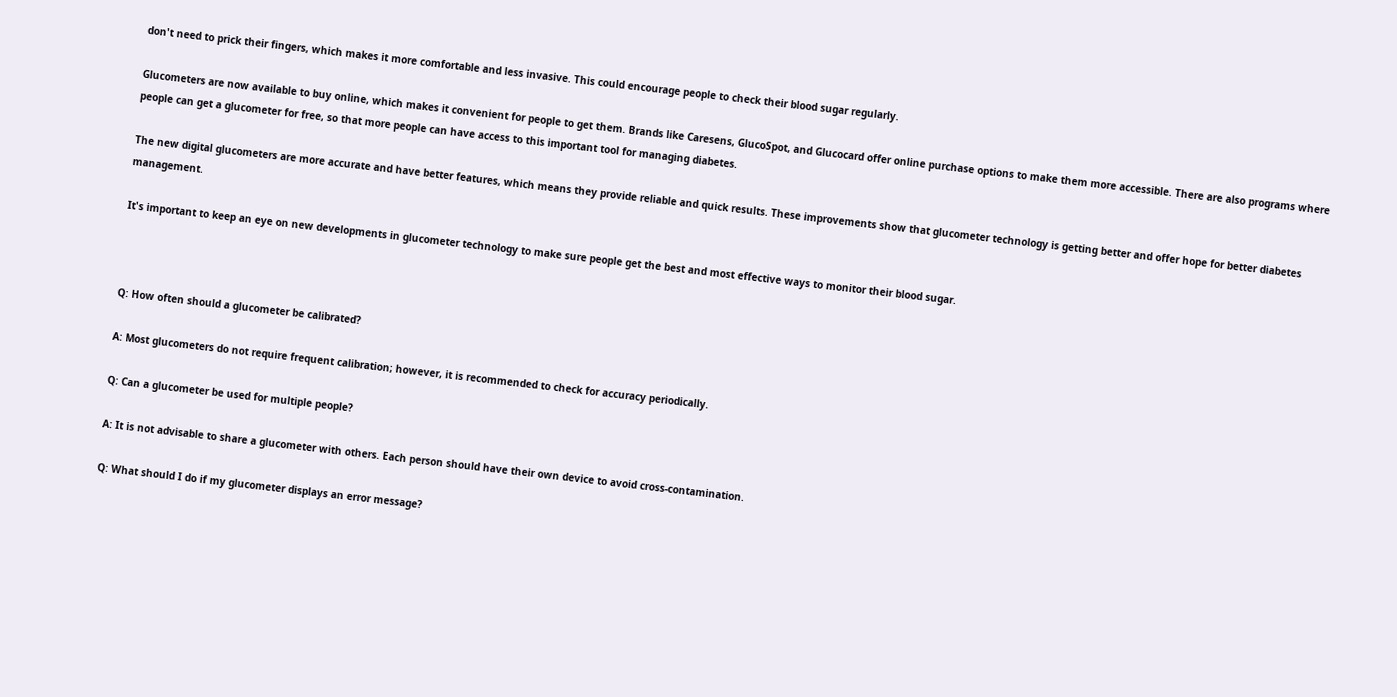don't need to prick their fingers, which makes it more comfortable and less invasive. This could encourage people to check their blood sugar regularly.

Glucometers are now available to buy online, which makes it convenient for people to get them. Brands like Caresens, GlucoSpot, and Glucocard offer online purchase options to make them more accessible. There are also programs where people can get a glucometer for free, so that more people can have access to this important tool for managing diabetes.

The new digital glucometers are more accurate and have better features, which means they provide reliable and quick results. These improvements show that glucometer technology is getting better and offer hope for better diabetes management.

It's important to keep an eye on new developments in glucometer technology to make sure people get the best and most effective ways to monitor their blood sugar.



Q: How often should a glucometer be calibrated?

A: Most glucometers do not require frequent calibration; however, it is recommended to check for accuracy periodically.

Q: Can a glucometer be used for multiple people?

A: It is not advisable to share a glucometer with others. Each person should have their own device to avoid cross-contamination.

Q: What should I do if my glucometer displays an error message?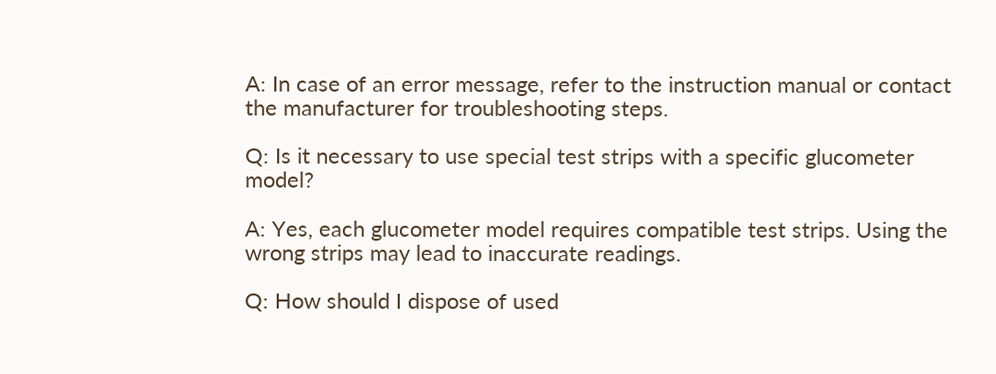A: In case of an error message, refer to the instruction manual or contact the manufacturer for troubleshooting steps.

Q: Is it necessary to use special test strips with a specific glucometer model?

A: Yes, each glucometer model requires compatible test strips. Using the wrong strips may lead to inaccurate readings.

Q: How should I dispose of used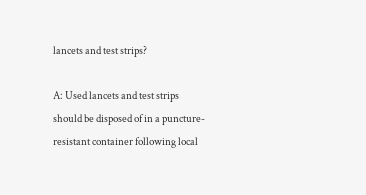lancets and test strips?

A: Used lancets and test strips should be disposed of in a puncture-resistant container following local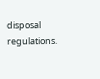disposal regulations.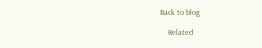Back to blog

    Related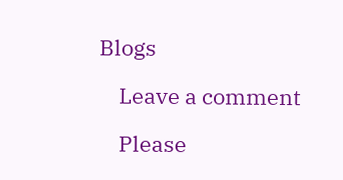Blogs

    Leave a comment

    Please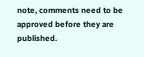note, comments need to be approved before they are published.